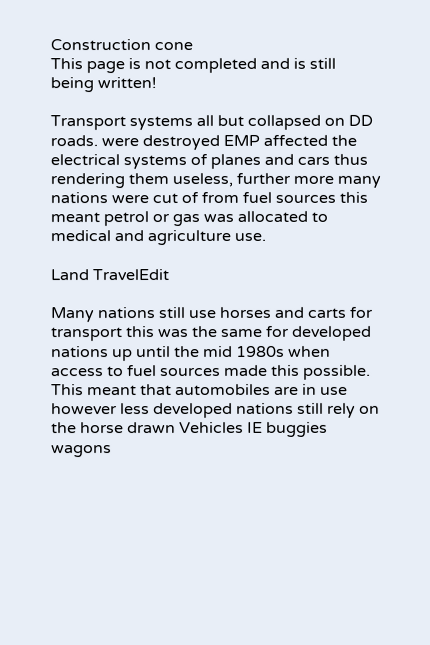Construction cone
This page is not completed and is still being written!

Transport systems all but collapsed on DD roads. were destroyed EMP affected the electrical systems of planes and cars thus rendering them useless, further more many nations were cut of from fuel sources this meant petrol or gas was allocated to medical and agriculture use.

Land TravelEdit

Many nations still use horses and carts for transport this was the same for developed nations up until the mid 1980s when access to fuel sources made this possible. This meant that automobiles are in use however less developed nations still rely on the horse drawn Vehicles IE buggies wagons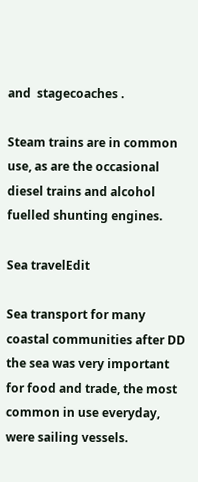and  stagecoaches .

Steam trains are in common use, as are the occasional diesel trains and alcohol fuelled shunting engines.

Sea travelEdit

Sea transport for many coastal communities after DD the sea was very important for food and trade, the most common in use everyday, were sailing vessels.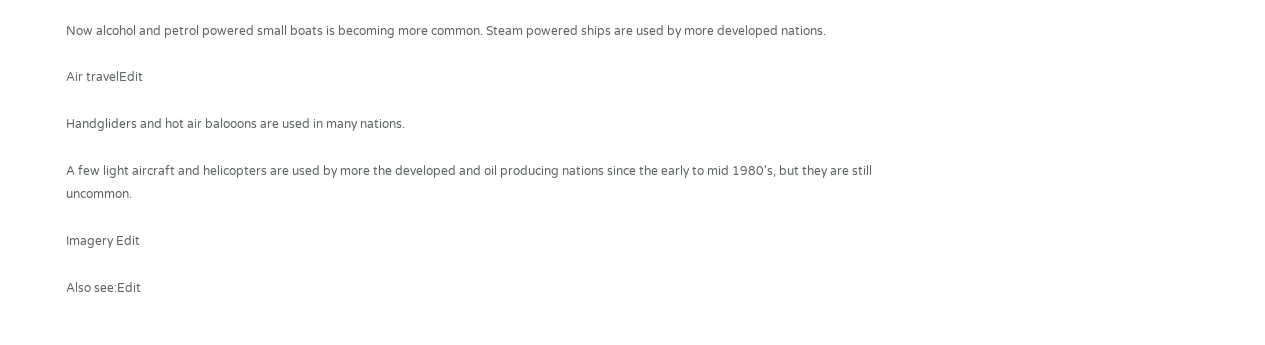Now alcohol and petrol powered small boats is becoming more common. Steam powered ships are used by more developed nations.

Air travelEdit

Handgliders and hot air balooons are used in many nations.

A few light aircraft and helicopters are used by more the developed and oil producing nations since the early to mid 1980's, but they are still uncommon.

Imagery Edit

Also see:Edit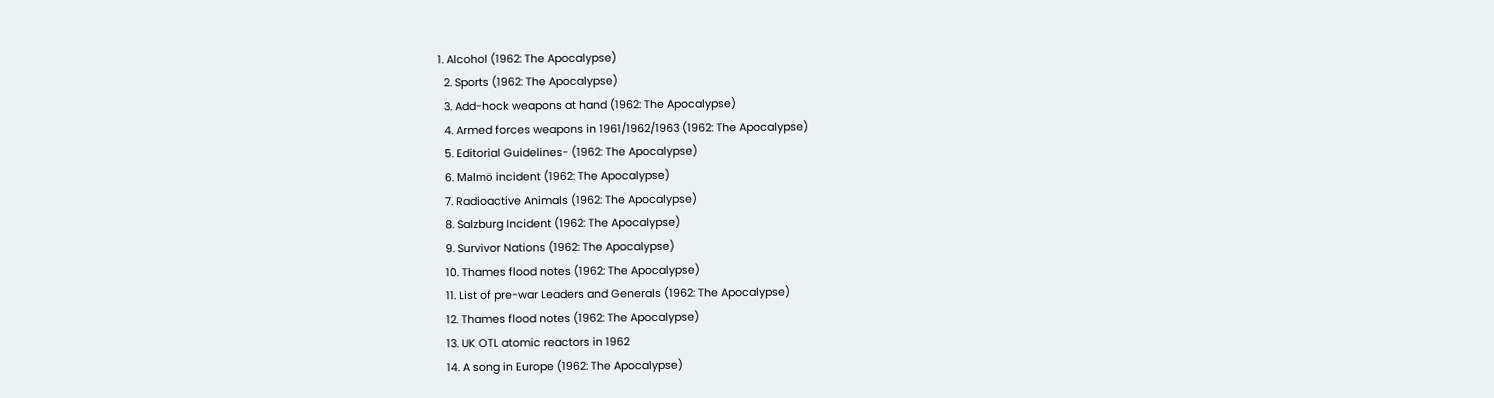1. Alcohol (1962: The Apocalypse)
  2. Sports (1962: The Apocalypse)
  3. Add-hock weapons at hand (1962: The Apocalypse)
  4. Armed forces weapons in 1961/1962/1963 (1962: The Apocalypse)
  5. Editorial Guidelines- (1962: The Apocalypse)
  6. Malmö incident (1962: The Apocalypse)
  7. Radioactive Animals (1962: The Apocalypse)
  8. Salzburg Incident (1962: The Apocalypse)
  9. Survivor Nations (1962: The Apocalypse)
  10. Thames flood notes (1962: The Apocalypse)
  11. List of pre-war Leaders and Generals (1962: The Apocalypse)
  12. Thames flood notes (1962: The Apocalypse)
  13. UK OTL atomic reactors in 1962
  14. A song in Europe (1962: The Apocalypse)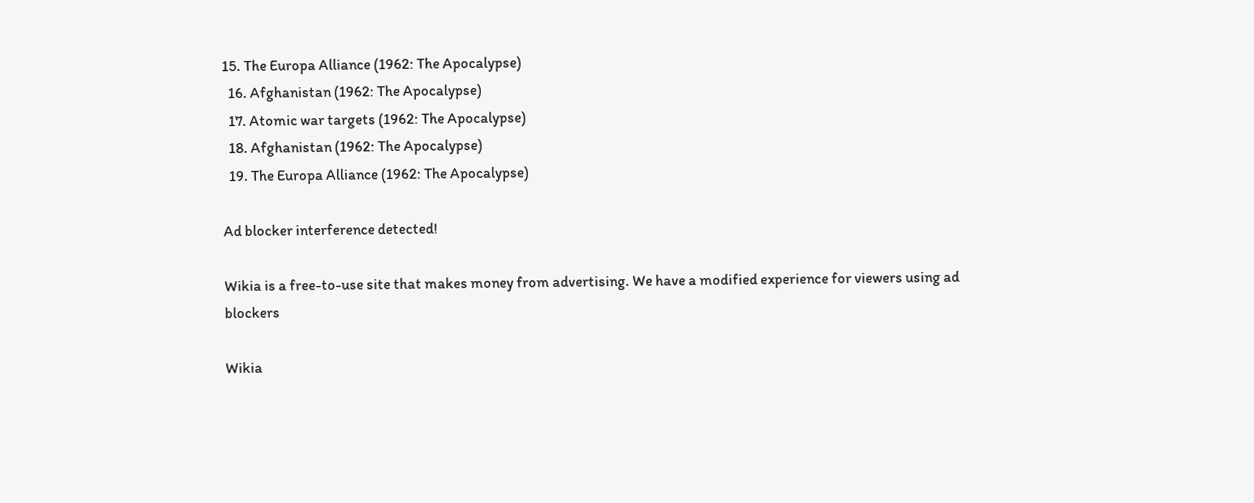15. The Europa Alliance (1962: The Apocalypse)
  16. Afghanistan (1962: The Apocalypse)
  17. Atomic war targets (1962: The Apocalypse)
  18. Afghanistan (1962: The Apocalypse)
  19. The Europa Alliance (1962: The Apocalypse)

Ad blocker interference detected!

Wikia is a free-to-use site that makes money from advertising. We have a modified experience for viewers using ad blockers

Wikia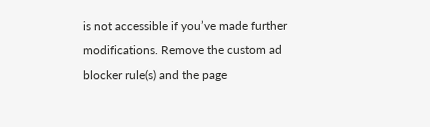is not accessible if you’ve made further modifications. Remove the custom ad blocker rule(s) and the page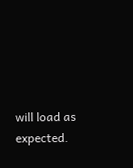will load as expected.